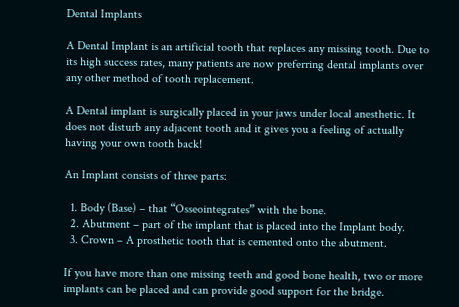Dental Implants

A Dental Implant is an artificial tooth that replaces any missing tooth. Due to its high success rates, many patients are now preferring dental implants over any other method of tooth replacement.

A Dental implant is surgically placed in your jaws under local anesthetic. It does not disturb any adjacent tooth and it gives you a feeling of actually having your own tooth back!

An Implant consists of three parts:

  1. Body (Base) – that “Osseointegrates” with the bone.
  2. Abutment – part of the implant that is placed into the Implant body.
  3. Crown – A prosthetic tooth that is cemented onto the abutment.

If you have more than one missing teeth and good bone health, two or more implants can be placed and can provide good support for the bridge.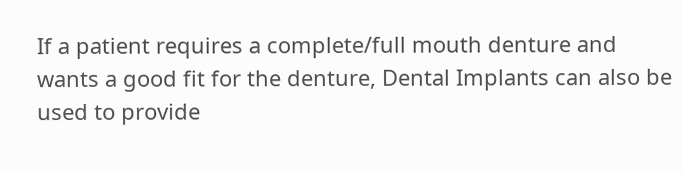If a patient requires a complete/full mouth denture and wants a good fit for the denture, Dental Implants can also be used to provide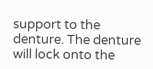support to the denture. The denture will lock onto the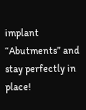implant “Abutments” and stay perfectly in place!